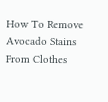How To Remove Avocado Stains From Clothes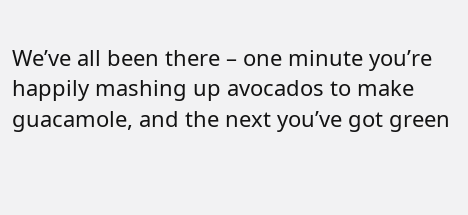We’ve all been there – one minute you’re happily mashing up avocados to make guacamole, and the next you’ve got green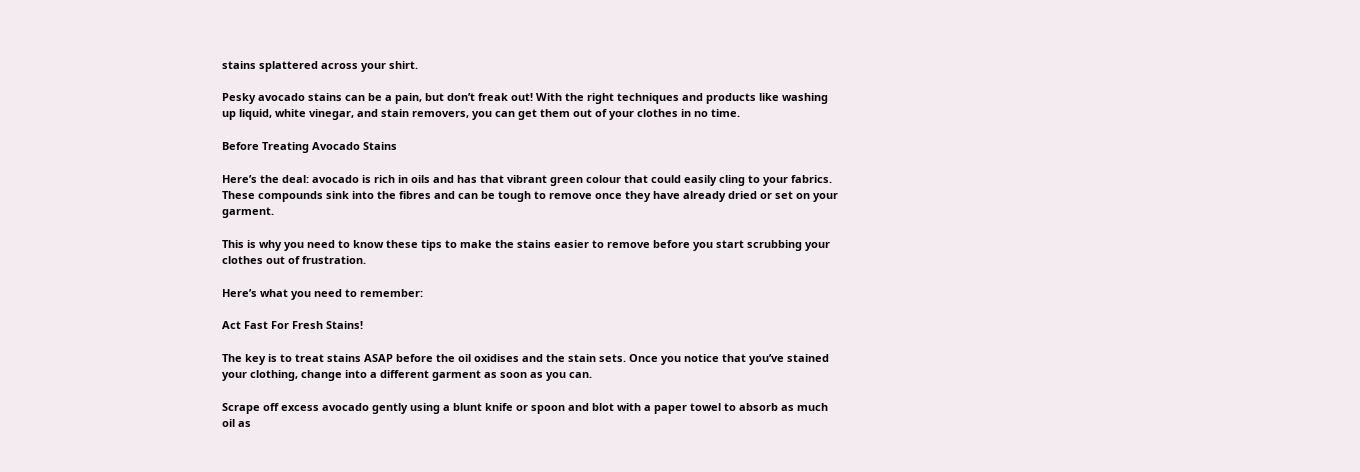stains splattered across your shirt.

Pesky avocado stains can be a pain, but don’t freak out! With the right techniques and products like washing up liquid, white vinegar, and stain removers, you can get them out of your clothes in no time.

Before Treating Avocado Stains

Here’s the deal: avocado is rich in oils and has that vibrant green colour that could easily cling to your fabrics. These compounds sink into the fibres and can be tough to remove once they have already dried or set on your garment.

This is why you need to know these tips to make the stains easier to remove before you start scrubbing your clothes out of frustration.

Here’s what you need to remember:

Act Fast For Fresh Stains!

The key is to treat stains ASAP before the oil oxidises and the stain sets. Once you notice that you’ve stained your clothing, change into a different garment as soon as you can.

Scrape off excess avocado gently using a blunt knife or spoon and blot with a paper towel to absorb as much oil as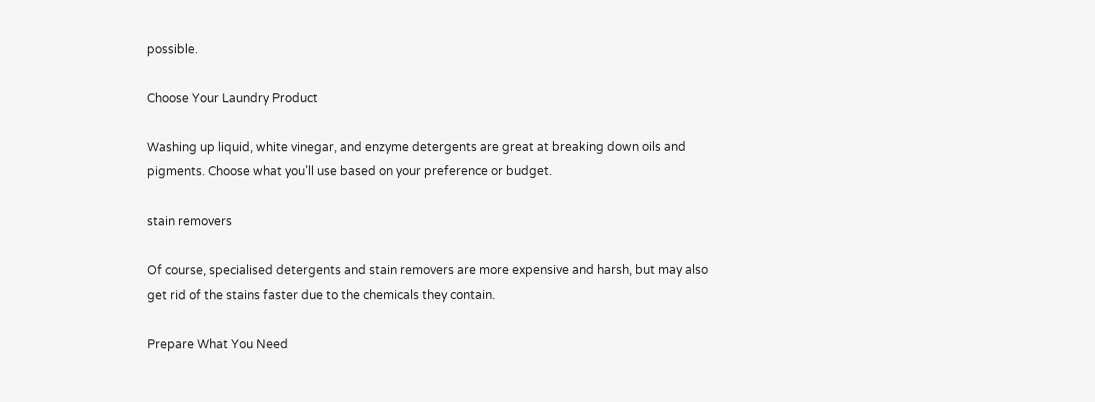possible.

Choose Your Laundry Product

Washing up liquid, white vinegar, and enzyme detergents are great at breaking down oils and pigments. Choose what you’ll use based on your preference or budget.

stain removers

Of course, specialised detergents and stain removers are more expensive and harsh, but may also get rid of the stains faster due to the chemicals they contain.

Prepare What You Need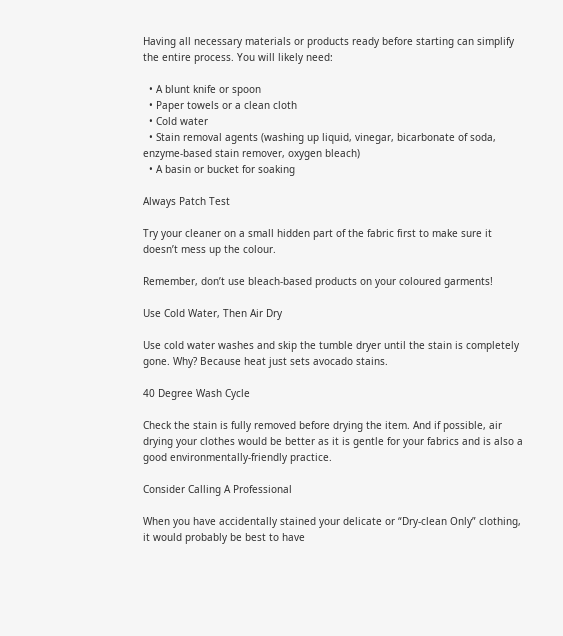Having all necessary materials or products ready before starting can simplify the entire process. You will likely need:

  • A blunt knife or spoon
  • Paper towels or a clean cloth
  • Cold water
  • Stain removal agents (washing up liquid, vinegar, bicarbonate of soda, enzyme-based stain remover, oxygen bleach)
  • A basin or bucket for soaking

Always Patch Test

Try your cleaner on a small hidden part of the fabric first to make sure it doesn’t mess up the colour.

Remember, don’t use bleach-based products on your coloured garments!

Use Cold Water, Then Air Dry

Use cold water washes and skip the tumble dryer until the stain is completely gone. Why? Because heat just sets avocado stains.

40 Degree Wash Cycle

Check the stain is fully removed before drying the item. And if possible, air drying your clothes would be better as it is gentle for your fabrics and is also a good environmentally-friendly practice.

Consider Calling A Professional

When you have accidentally stained your delicate or “Dry-clean Only” clothing, it would probably be best to have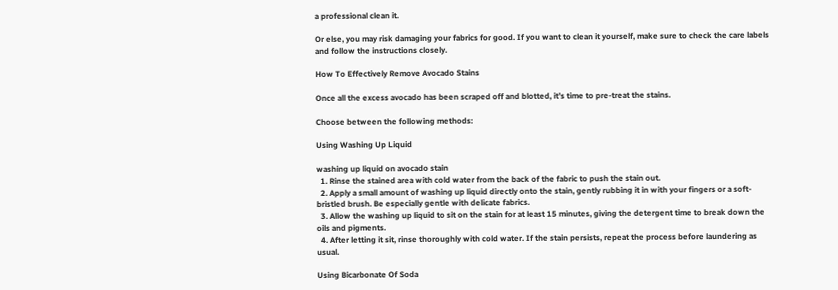a professional clean it.

Or else, you may risk damaging your fabrics for good. If you want to clean it yourself, make sure to check the care labels and follow the instructions closely.

How To Effectively Remove Avocado Stains

Once all the excess avocado has been scraped off and blotted, it’s time to pre-treat the stains.

Choose between the following methods:

Using Washing Up Liquid

washing up liquid on avocado stain
  1. Rinse the stained area with cold water from the back of the fabric to push the stain out.
  2. Apply a small amount of washing up liquid directly onto the stain, gently rubbing it in with your fingers or a soft-bristled brush. Be especially gentle with delicate fabrics.
  3. Allow the washing up liquid to sit on the stain for at least 15 minutes, giving the detergent time to break down the oils and pigments.
  4. After letting it sit, rinse thoroughly with cold water. If the stain persists, repeat the process before laundering as usual.

Using Bicarbonate Of Soda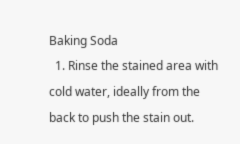Baking Soda
  1. Rinse the stained area with cold water, ideally from the back to push the stain out.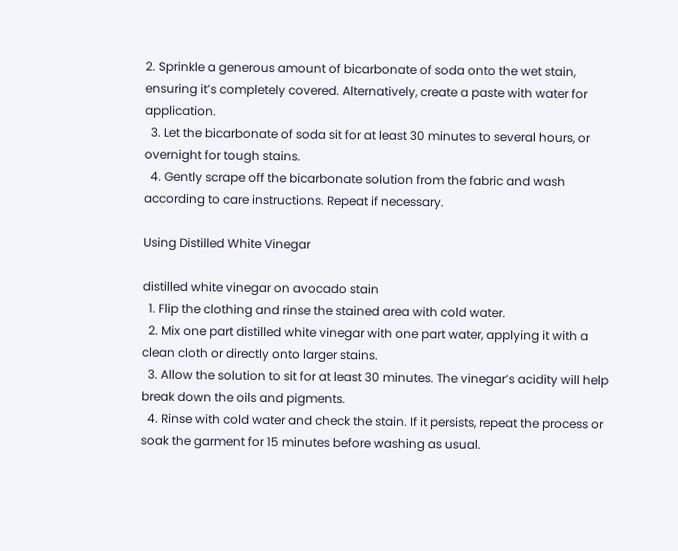2. Sprinkle a generous amount of bicarbonate of soda onto the wet stain, ensuring it’s completely covered. Alternatively, create a paste with water for application.
  3. Let the bicarbonate of soda sit for at least 30 minutes to several hours, or overnight for tough stains.
  4. Gently scrape off the bicarbonate solution from the fabric and wash according to care instructions. Repeat if necessary.

Using Distilled White Vinegar

distilled white vinegar on avocado stain
  1. Flip the clothing and rinse the stained area with cold water.
  2. Mix one part distilled white vinegar with one part water, applying it with a clean cloth or directly onto larger stains.
  3. Allow the solution to sit for at least 30 minutes. The vinegar’s acidity will help break down the oils and pigments.
  4. Rinse with cold water and check the stain. If it persists, repeat the process or soak the garment for 15 minutes before washing as usual.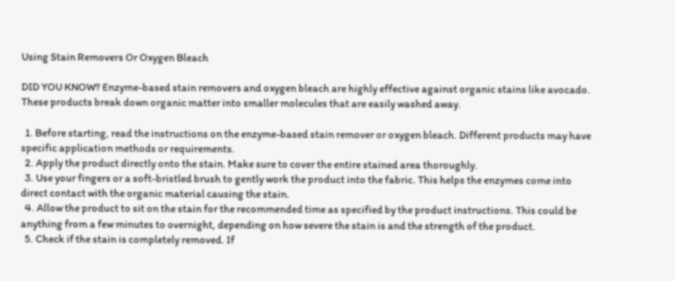Using Stain Removers Or Oxygen Bleach

DID YOU KNOW? Enzyme-based stain removers and oxygen bleach are highly effective against organic stains like avocado. These products break down organic matter into smaller molecules that are easily washed away.

  1. Before starting, read the instructions on the enzyme-based stain remover or oxygen bleach. Different products may have specific application methods or requirements.
  2. Apply the product directly onto the stain. Make sure to cover the entire stained area thoroughly.
  3. Use your fingers or a soft-bristled brush to gently work the product into the fabric. This helps the enzymes come into direct contact with the organic material causing the stain.
  4. Allow the product to sit on the stain for the recommended time as specified by the product instructions. This could be anything from a few minutes to overnight, depending on how severe the stain is and the strength of the product.
  5. Check if the stain is completely removed. If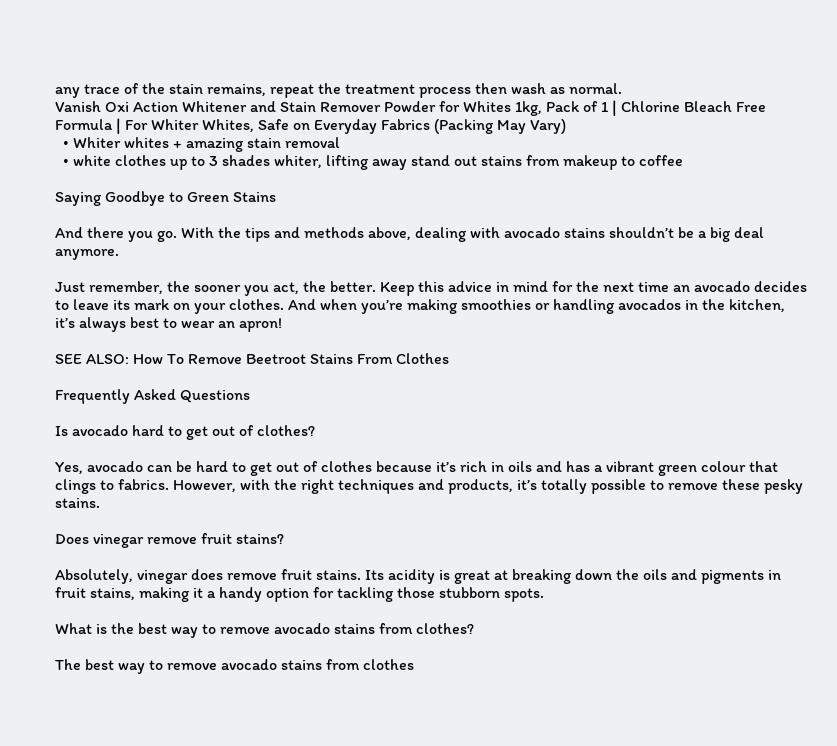any trace of the stain remains, repeat the treatment process then wash as normal.
Vanish Oxi Action Whitener and Stain Remover Powder for Whites 1kg, Pack of 1 | Chlorine Bleach Free Formula | For Whiter Whites, Safe on Everyday Fabrics (Packing May Vary)
  • Whiter whites + amazing stain removal
  • white clothes up to 3 shades whiter, lifting away stand out stains from makeup to coffee

Saying Goodbye to Green Stains

And there you go. With the tips and methods above, dealing with avocado stains shouldn’t be a big deal anymore.

Just remember, the sooner you act, the better. Keep this advice in mind for the next time an avocado decides to leave its mark on your clothes. And when you’re making smoothies or handling avocados in the kitchen, it’s always best to wear an apron!

SEE ALSO: How To Remove Beetroot Stains From Clothes

Frequently Asked Questions

Is avocado hard to get out of clothes?

Yes, avocado can be hard to get out of clothes because it’s rich in oils and has a vibrant green colour that clings to fabrics. However, with the right techniques and products, it’s totally possible to remove these pesky stains.

Does vinegar remove fruit stains?

Absolutely, vinegar does remove fruit stains. Its acidity is great at breaking down the oils and pigments in fruit stains, making it a handy option for tackling those stubborn spots.

What is the best way to remove avocado stains from clothes?

The best way to remove avocado stains from clothes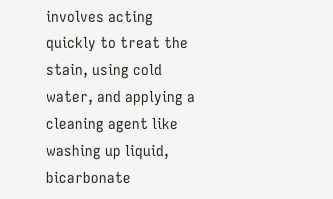involves acting quickly to treat the stain, using cold water, and applying a cleaning agent like washing up liquid, bicarbonate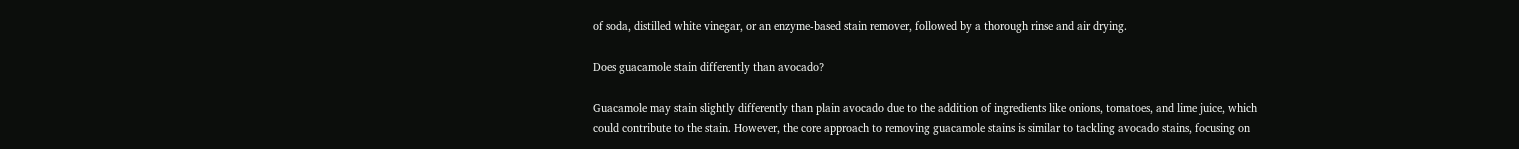of soda, distilled white vinegar, or an enzyme-based stain remover, followed by a thorough rinse and air drying.

Does guacamole stain differently than avocado?

Guacamole may stain slightly differently than plain avocado due to the addition of ingredients like onions, tomatoes, and lime juice, which could contribute to the stain. However, the core approach to removing guacamole stains is similar to tackling avocado stains, focusing on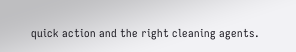quick action and the right cleaning agents.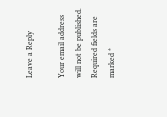Leave a Reply

Your email address will not be published. Required fields are marked *